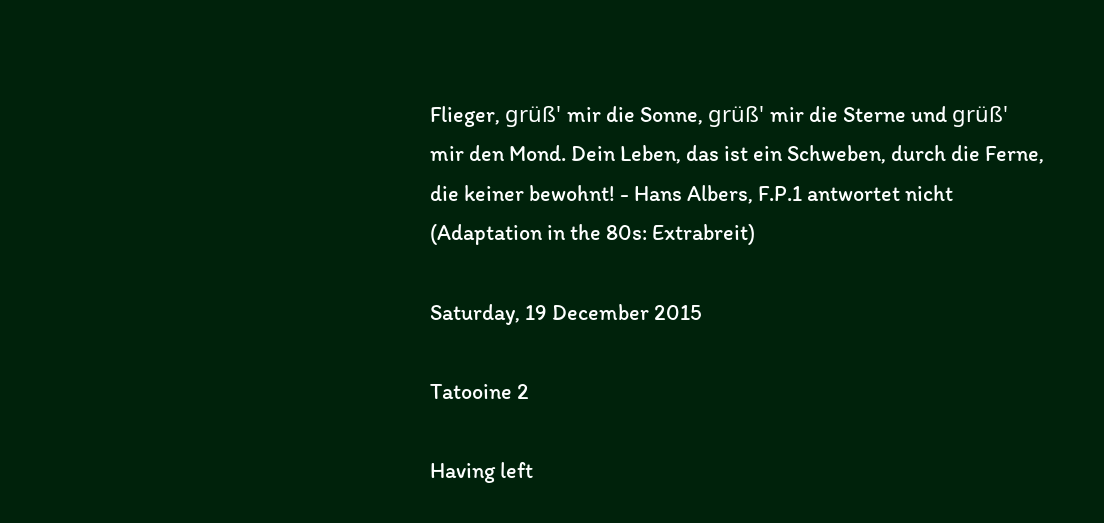Flieger, grüß' mir die Sonne, grüß' mir die Sterne und grüß' mir den Mond. Dein Leben, das ist ein Schweben, durch die Ferne, die keiner bewohnt! - Hans Albers, F.P.1 antwortet nicht (Adaptation in the 80s: Extrabreit)

Saturday, 19 December 2015

Tatooine 2

Having left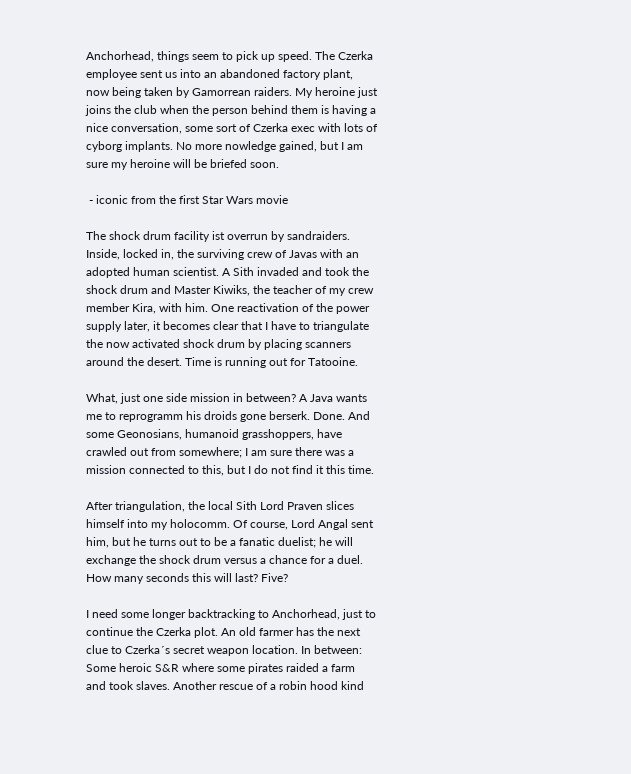Anchorhead, things seem to pick up speed. The Czerka employee sent us into an abandoned factory plant, now being taken by Gamorrean raiders. My heroine just joins the club when the person behind them is having a nice conversation, some sort of Czerka exec with lots of cyborg implants. No more nowledge gained, but I am sure my heroine will be briefed soon.

 - iconic from the first Star Wars movie

The shock drum facility ist overrun by sandraiders. Inside, locked in, the surviving crew of Javas with an adopted human scientist. A Sith invaded and took the shock drum and Master Kiwiks, the teacher of my crew member Kira, with him. One reactivation of the power supply later, it becomes clear that I have to triangulate the now activated shock drum by placing scanners around the desert. Time is running out for Tatooine.

What, just one side mission in between? A Java wants me to reprogramm his droids gone berserk. Done. And some Geonosians, humanoid grasshoppers, have crawled out from somewhere; I am sure there was a mission connected to this, but I do not find it this time.

After triangulation, the local Sith Lord Praven slices himself into my holocomm. Of course, Lord Angal sent him, but he turns out to be a fanatic duelist; he will exchange the shock drum versus a chance for a duel. How many seconds this will last? Five?

I need some longer backtracking to Anchorhead, just to continue the Czerka plot. An old farmer has the next clue to Czerka´s secret weapon location. In between: Some heroic S&R where some pirates raided a farm and took slaves. Another rescue of a robin hood kind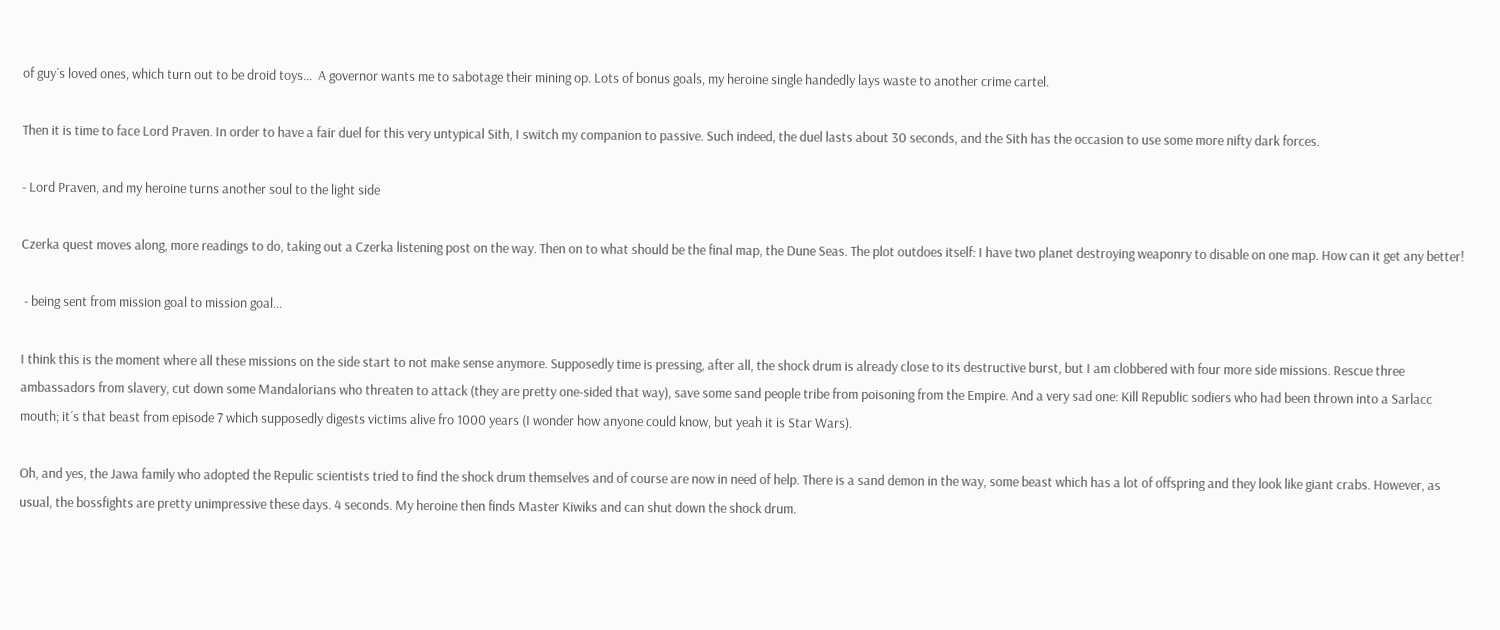of guy´s loved ones, which turn out to be droid toys...  A governor wants me to sabotage their mining op. Lots of bonus goals, my heroine single handedly lays waste to another crime cartel.

Then it is time to face Lord Praven. In order to have a fair duel for this very untypical Sith, I switch my companion to passive. Such indeed, the duel lasts about 30 seconds, and the Sith has the occasion to use some more nifty dark forces.

- Lord Praven, and my heroine turns another soul to the light side

Czerka quest moves along, more readings to do, taking out a Czerka listening post on the way. Then on to what should be the final map, the Dune Seas. The plot outdoes itself: I have two planet destroying weaponry to disable on one map. How can it get any better!

 - being sent from mission goal to mission goal...

I think this is the moment where all these missions on the side start to not make sense anymore. Supposedly time is pressing, after all, the shock drum is already close to its destructive burst, but I am clobbered with four more side missions. Rescue three ambassadors from slavery, cut down some Mandalorians who threaten to attack (they are pretty one-sided that way), save some sand people tribe from poisoning from the Empire. And a very sad one: Kill Republic sodiers who had been thrown into a Sarlacc mouth; it´s that beast from episode 7 which supposedly digests victims alive fro 1000 years (I wonder how anyone could know, but yeah it is Star Wars).

Oh, and yes, the Jawa family who adopted the Repulic scientists tried to find the shock drum themselves and of course are now in need of help. There is a sand demon in the way, some beast which has a lot of offspring and they look like giant crabs. However, as usual, the bossfights are pretty unimpressive these days. 4 seconds. My heroine then finds Master Kiwiks and can shut down the shock drum.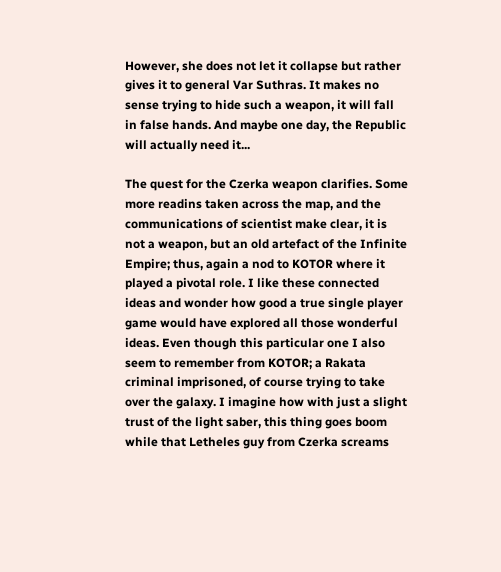However, she does not let it collapse but rather gives it to general Var Suthras. It makes no sense trying to hide such a weapon, it will fall in false hands. And maybe one day, the Republic will actually need it...

The quest for the Czerka weapon clarifies. Some more readins taken across the map, and the communications of scientist make clear, it is not a weapon, but an old artefact of the Infinite Empire; thus, again a nod to KOTOR where it played a pivotal role. I like these connected ideas and wonder how good a true single player game would have explored all those wonderful ideas. Even though this particular one I also seem to remember from KOTOR; a Rakata criminal imprisoned, of course trying to take over the galaxy. I imagine how with just a slight trust of the light saber, this thing goes boom while that Letheles guy from Czerka screams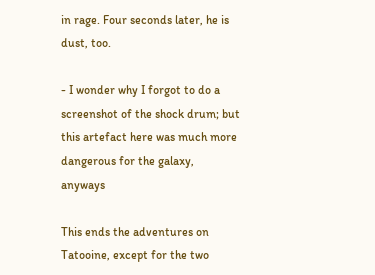in rage. Four seconds later, he is dust, too.

- I wonder why I forgot to do a screenshot of the shock drum; but this artefact here was much more dangerous for the galaxy, anyways

This ends the adventures on Tatooine, except for the two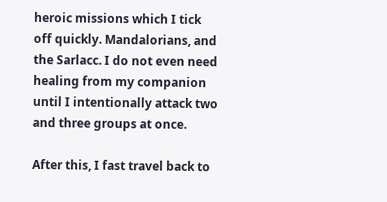heroic missions which I tick off quickly. Mandalorians, and the Sarlacc. I do not even need healing from my companion until I intentionally attack two and three groups at once.

After this, I fast travel back to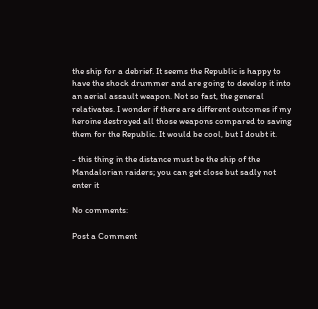the ship for a debrief. It seems the Republic is happy to have the shock drummer and are going to develop it into an aerial assault weapon. Not so fast, the general relativates. I wonder if there are different outcomes if my heroine destroyed all those weapons compared to saving them for the Republic. It would be cool, but I doubt it.

- this thing in the distance must be the ship of the Mandalorian raiders; you can get close but sadly not enter it

No comments:

Post a Comment